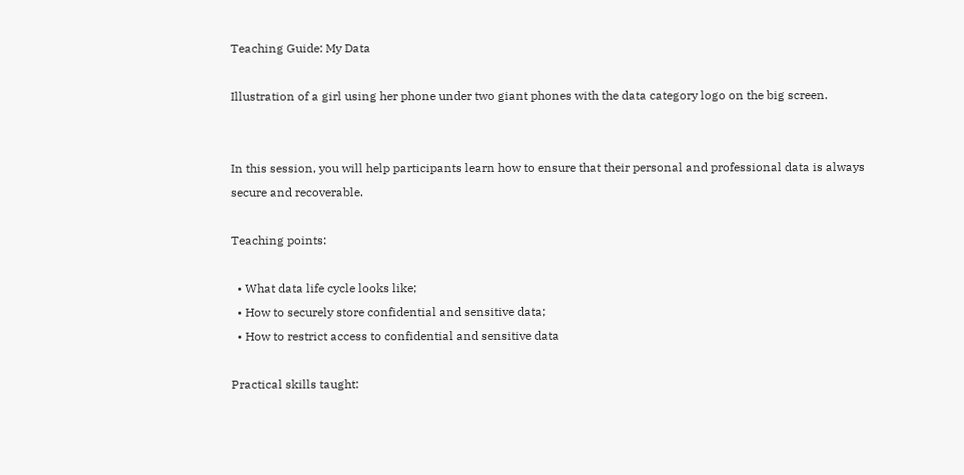Teaching Guide: My Data

Illustration of a girl using her phone under two giant phones with the data category logo on the big screen.


In this session, you will help participants learn how to ensure that their personal and professional data is always secure and recoverable.

Teaching points:

  • What data life cycle looks like;
  • How to securely store confidential and sensitive data;
  • How to restrict access to confidential and sensitive data

Practical skills taught: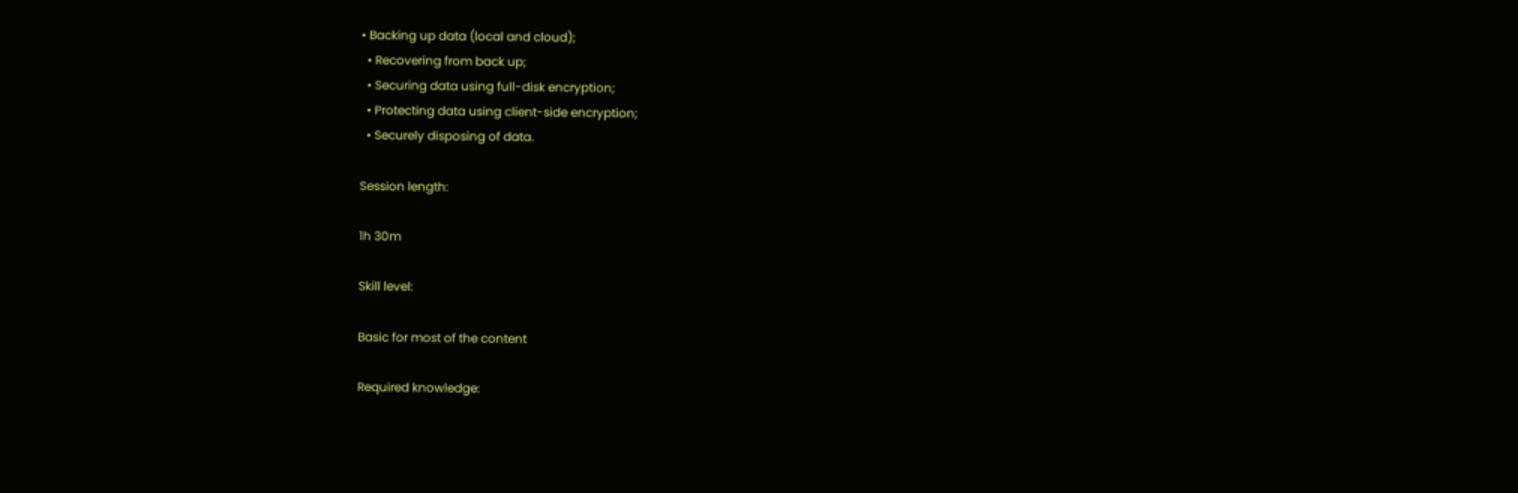• Backing up data (local and cloud);
  • Recovering from back up;
  • Securing data using full-disk encryption;
  • Protecting data using client-side encryption;
  • Securely disposing of data.

Session length:

1h 30m

Skill level:

Basic for most of the content

Required knowledge: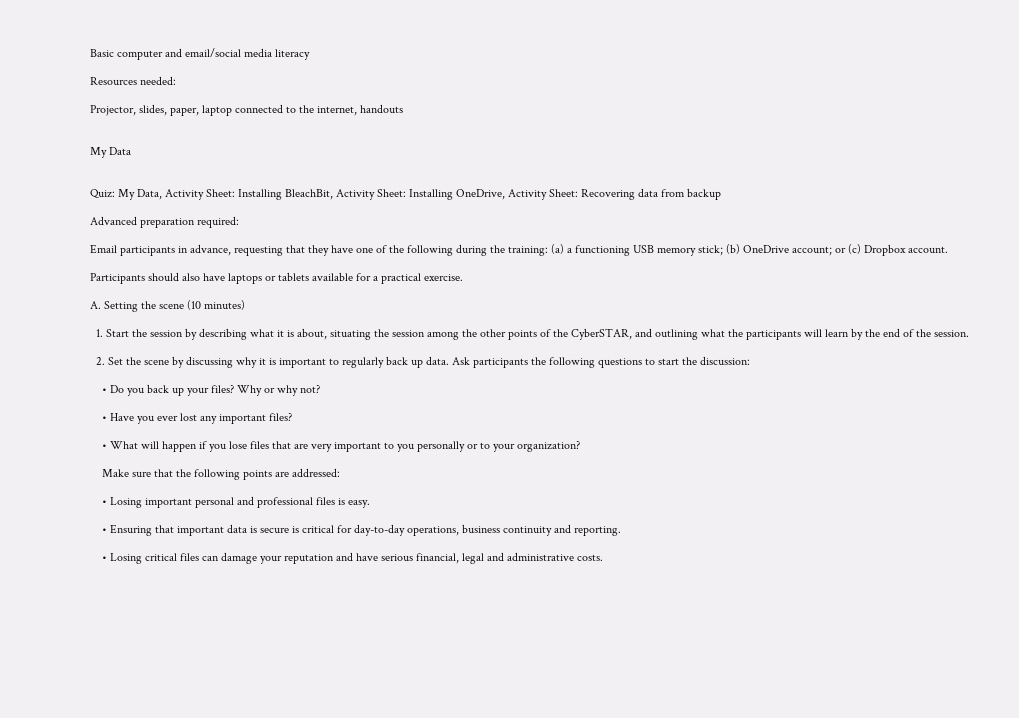Basic computer and email/social media literacy

Resources needed:

Projector, slides, paper, laptop connected to the internet, handouts


My Data


Quiz: My Data, Activity Sheet: Installing BleachBit, Activity Sheet: Installing OneDrive, Activity Sheet: Recovering data from backup

Advanced preparation required:

Email participants in advance, requesting that they have one of the following during the training: (a) a functioning USB memory stick; (b) OneDrive account; or (c) Dropbox account.

Participants should also have laptops or tablets available for a practical exercise.

A. Setting the scene (10 minutes)

  1. Start the session by describing what it is about, situating the session among the other points of the CyberSTAR, and outlining what the participants will learn by the end of the session.

  2. Set the scene by discussing why it is important to regularly back up data. Ask participants the following questions to start the discussion:

    • Do you back up your files? Why or why not?

    • Have you ever lost any important files?

    • What will happen if you lose files that are very important to you personally or to your organization?

    Make sure that the following points are addressed:

    • Losing important personal and professional files is easy.

    • Ensuring that important data is secure is critical for day-to-day operations, business continuity and reporting.

    • Losing critical files can damage your reputation and have serious financial, legal and administrative costs.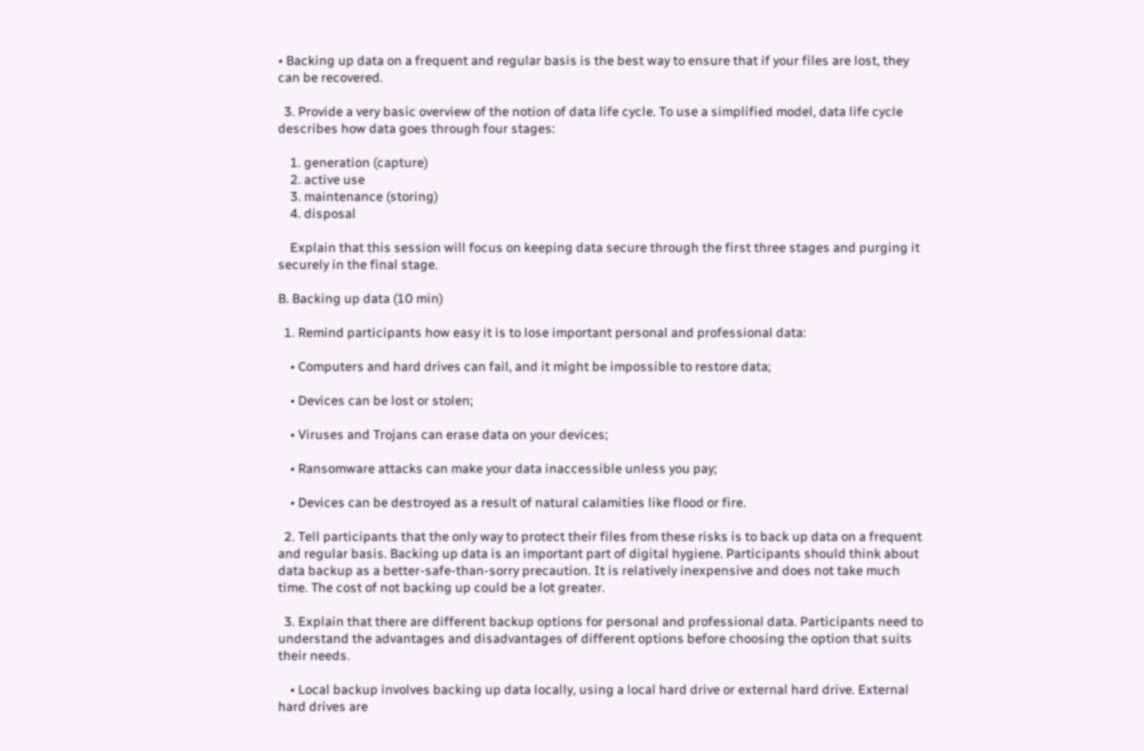• Backing up data on a frequent and regular basis is the best way to ensure that if your files are lost, they can be recovered.

  3. Provide a very basic overview of the notion of data life cycle. To use a simplified model, data life cycle describes how data goes through four stages:

    1. generation (capture)
    2. active use
    3. maintenance (storing)
    4. disposal

    Explain that this session will focus on keeping data secure through the first three stages and purging it securely in the final stage.

B. Backing up data (10 min)

  1. Remind participants how easy it is to lose important personal and professional data:

    • Computers and hard drives can fail, and it might be impossible to restore data;

    • Devices can be lost or stolen;

    • Viruses and Trojans can erase data on your devices;

    • Ransomware attacks can make your data inaccessible unless you pay;

    • Devices can be destroyed as a result of natural calamities like flood or fire.

  2. Tell participants that the only way to protect their files from these risks is to back up data on a frequent and regular basis. Backing up data is an important part of digital hygiene. Participants should think about data backup as a better-safe-than-sorry precaution. It is relatively inexpensive and does not take much time. The cost of not backing up could be a lot greater.

  3. Explain that there are different backup options for personal and professional data. Participants need to understand the advantages and disadvantages of different options before choosing the option that suits their needs.

    • Local backup involves backing up data locally, using a local hard drive or external hard drive. External hard drives are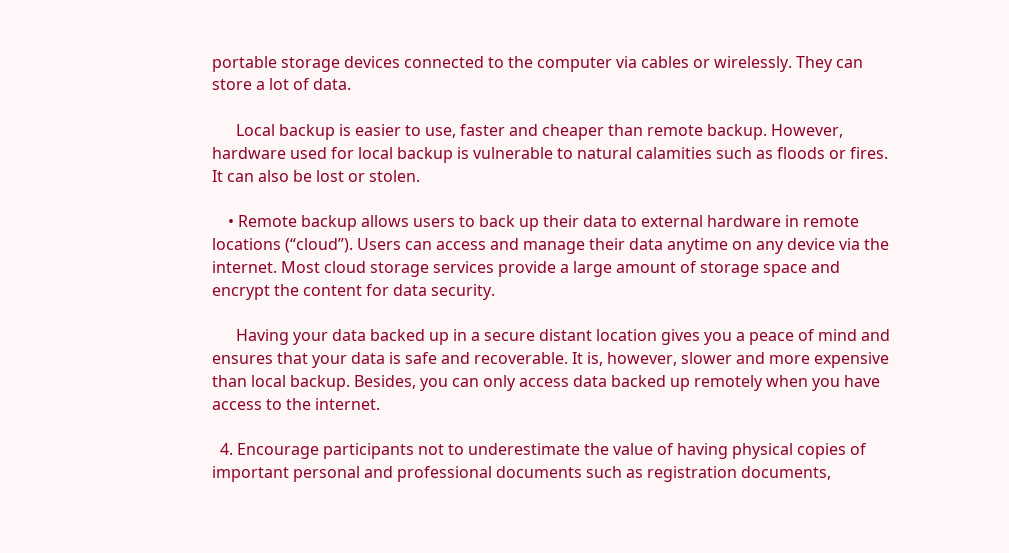portable storage devices connected to the computer via cables or wirelessly. They can store a lot of data.

      Local backup is easier to use, faster and cheaper than remote backup. However, hardware used for local backup is vulnerable to natural calamities such as floods or fires. It can also be lost or stolen.

    • Remote backup allows users to back up their data to external hardware in remote locations (“cloud”). Users can access and manage their data anytime on any device via the internet. Most cloud storage services provide a large amount of storage space and encrypt the content for data security.

      Having your data backed up in a secure distant location gives you a peace of mind and ensures that your data is safe and recoverable. It is, however, slower and more expensive than local backup. Besides, you can only access data backed up remotely when you have access to the internet.

  4. Encourage participants not to underestimate the value of having physical copies of important personal and professional documents such as registration documents,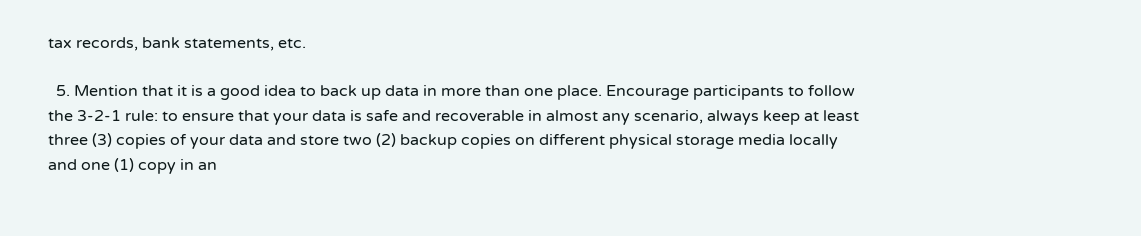tax records, bank statements, etc.

  5. Mention that it is a good idea to back up data in more than one place. Encourage participants to follow the 3-2-1 rule: to ensure that your data is safe and recoverable in almost any scenario, always keep at least three (3) copies of your data and store two (2) backup copies on different physical storage media locally and one (1) copy in an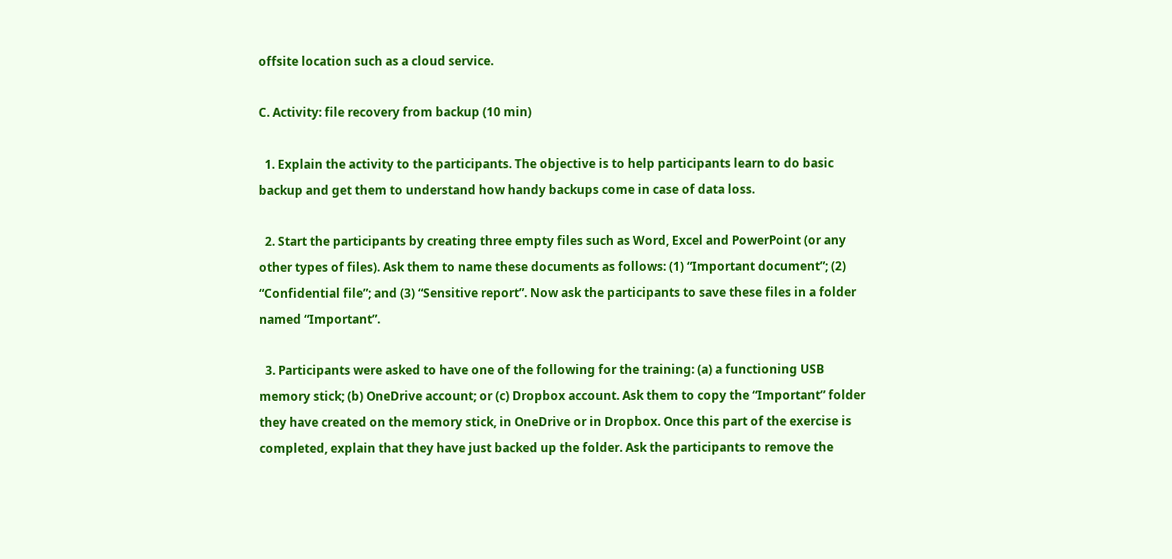offsite location such as a cloud service.

C. Activity: file recovery from backup (10 min)

  1. Explain the activity to the participants. The objective is to help participants learn to do basic backup and get them to understand how handy backups come in case of data loss.

  2. Start the participants by creating three empty files such as Word, Excel and PowerPoint (or any other types of files). Ask them to name these documents as follows: (1) “Important document”; (2) “Confidential file”; and (3) “Sensitive report”. Now ask the participants to save these files in a folder named “Important”.

  3. Participants were asked to have one of the following for the training: (a) a functioning USB memory stick; (b) OneDrive account; or (c) Dropbox account. Ask them to copy the “Important” folder they have created on the memory stick, in OneDrive or in Dropbox. Once this part of the exercise is completed, explain that they have just backed up the folder. Ask the participants to remove the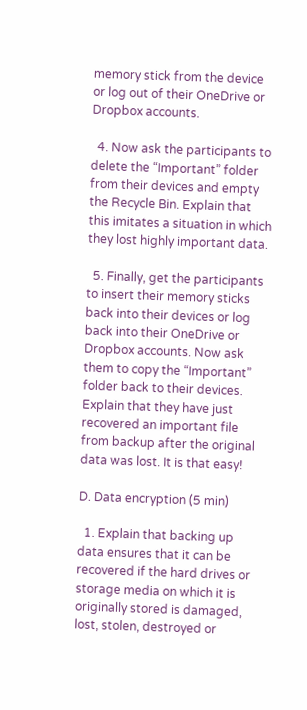memory stick from the device or log out of their OneDrive or Dropbox accounts.

  4. Now ask the participants to delete the “Important” folder from their devices and empty the Recycle Bin. Explain that this imitates a situation in which they lost highly important data.

  5. Finally, get the participants to insert their memory sticks back into their devices or log back into their OneDrive or Dropbox accounts. Now ask them to copy the “Important” folder back to their devices. Explain that they have just recovered an important file from backup after the original data was lost. It is that easy!

D. Data encryption (5 min)

  1. Explain that backing up data ensures that it can be recovered if the hard drives or storage media on which it is originally stored is damaged, lost, stolen, destroyed or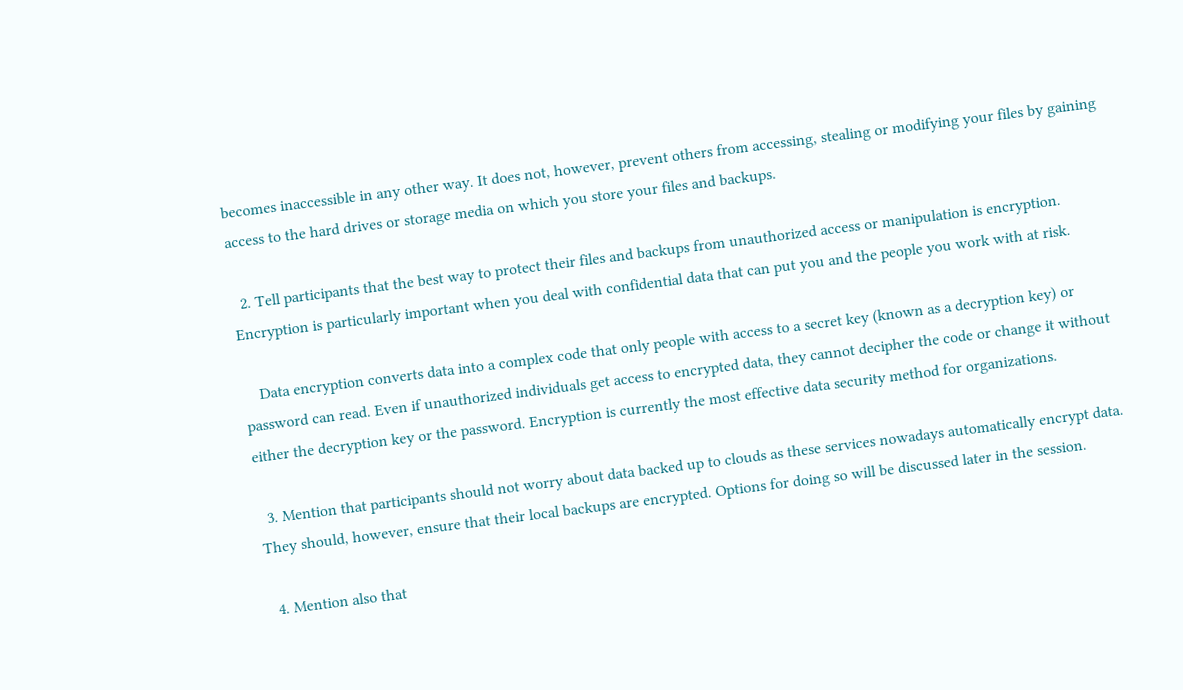becomes inaccessible in any other way. It does not, however, prevent others from accessing, stealing or modifying your files by gaining access to the hard drives or storage media on which you store your files and backups.

  2. Tell participants that the best way to protect their files and backups from unauthorized access or manipulation is encryption. Encryption is particularly important when you deal with confidential data that can put you and the people you work with at risk.

    Data encryption converts data into a complex code that only people with access to a secret key (known as a decryption key) or password can read. Even if unauthorized individuals get access to encrypted data, they cannot decipher the code or change it without either the decryption key or the password. Encryption is currently the most effective data security method for organizations.

  3. Mention that participants should not worry about data backed up to clouds as these services nowadays automatically encrypt data. They should, however, ensure that their local backups are encrypted. Options for doing so will be discussed later in the session.

  4. Mention also that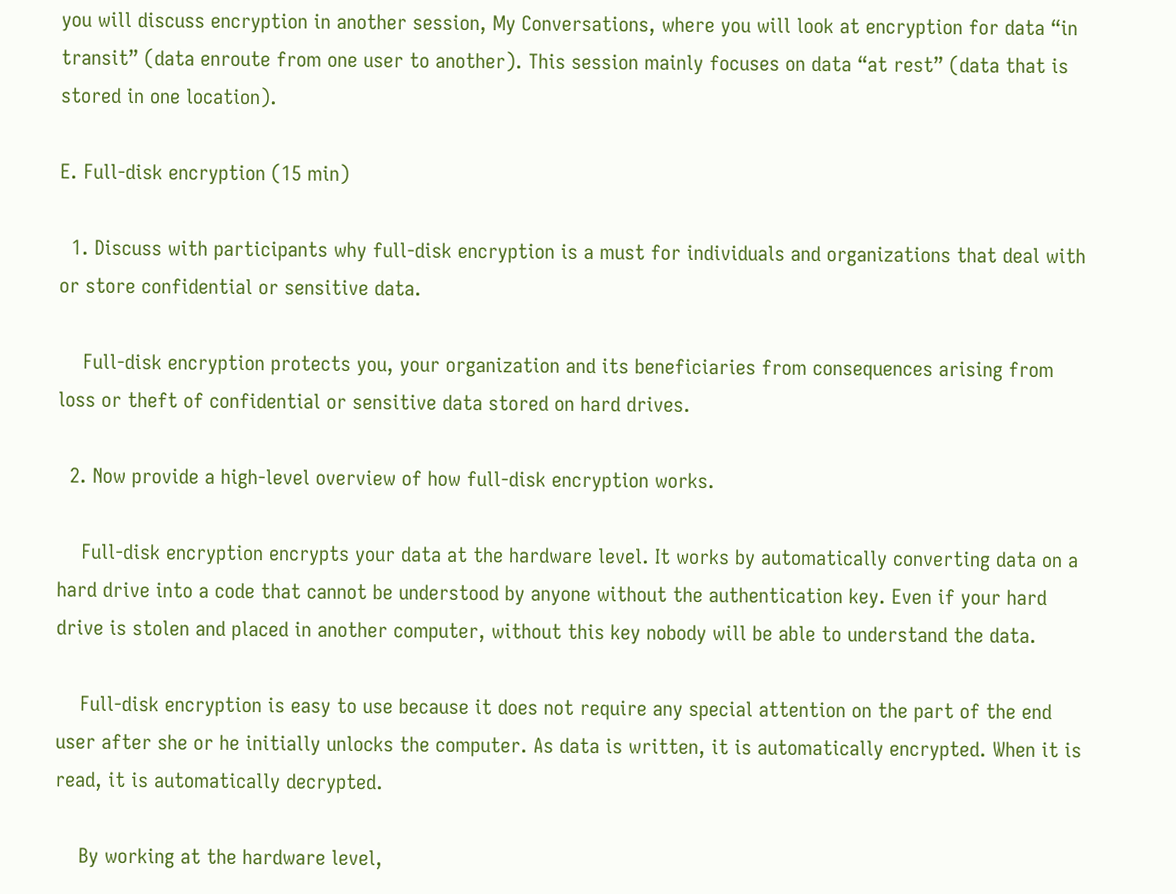you will discuss encryption in another session, My Conversations, where you will look at encryption for data “in transit” (data enroute from one user to another). This session mainly focuses on data “at rest” (data that is stored in one location).

E. Full-disk encryption (15 min)

  1. Discuss with participants why full-disk encryption is a must for individuals and organizations that deal with or store confidential or sensitive data.

    Full-disk encryption protects you, your organization and its beneficiaries from consequences arising from loss or theft of confidential or sensitive data stored on hard drives.

  2. Now provide a high-level overview of how full-disk encryption works.

    Full-disk encryption encrypts your data at the hardware level. It works by automatically converting data on a hard drive into a code that cannot be understood by anyone without the authentication key. Even if your hard drive is stolen and placed in another computer, without this key nobody will be able to understand the data.

    Full-disk encryption is easy to use because it does not require any special attention on the part of the end user after she or he initially unlocks the computer. As data is written, it is automatically encrypted. When it is read, it is automatically decrypted.

    By working at the hardware level,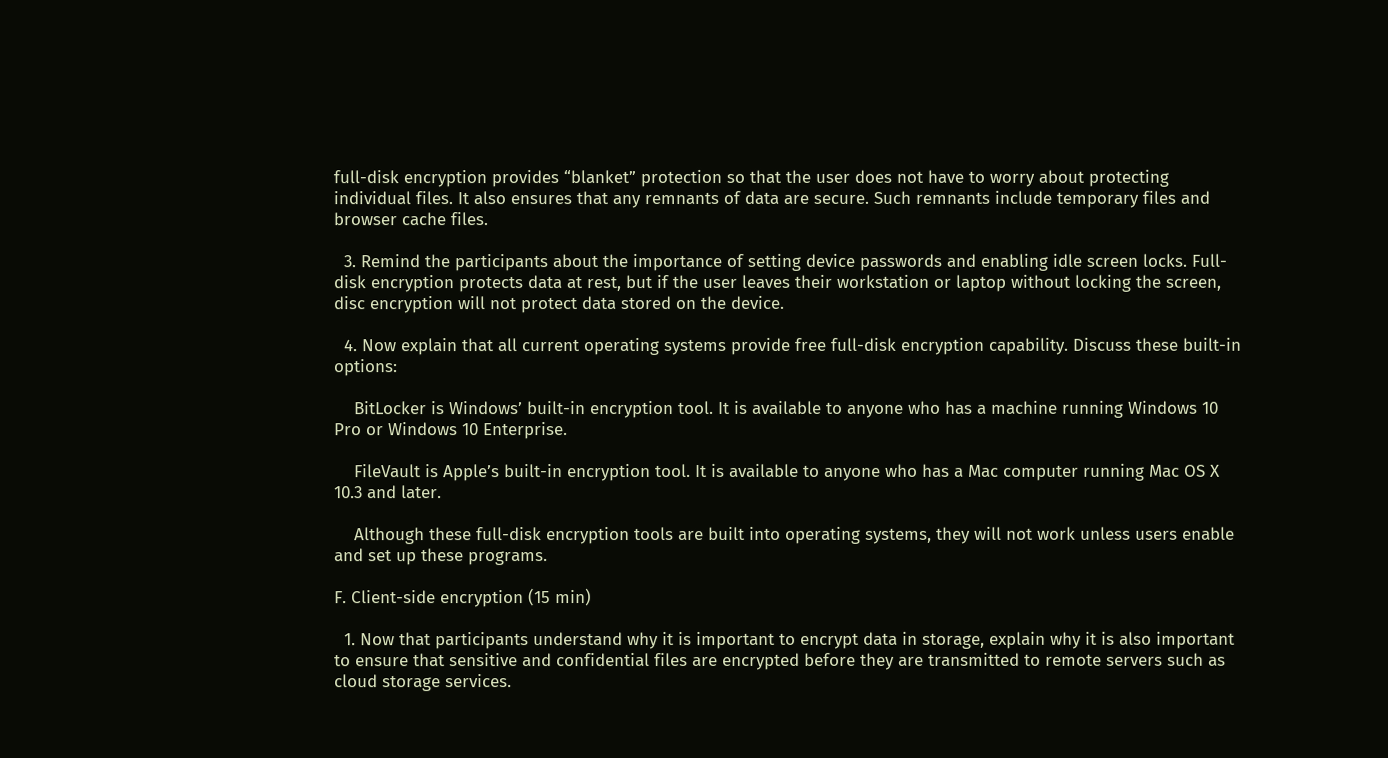full-disk encryption provides “blanket” protection so that the user does not have to worry about protecting individual files. It also ensures that any remnants of data are secure. Such remnants include temporary files and browser cache files.

  3. Remind the participants about the importance of setting device passwords and enabling idle screen locks. Full-disk encryption protects data at rest, but if the user leaves their workstation or laptop without locking the screen, disc encryption will not protect data stored on the device.

  4. Now explain that all current operating systems provide free full-disk encryption capability. Discuss these built-in options:

    BitLocker is Windows’ built-in encryption tool. It is available to anyone who has a machine running Windows 10 Pro or Windows 10 Enterprise.

    FileVault is Apple’s built-in encryption tool. It is available to anyone who has a Mac computer running Mac OS X 10.3 and later.

    Although these full-disk encryption tools are built into operating systems, they will not work unless users enable and set up these programs.

F. Client-side encryption (15 min)

  1. Now that participants understand why it is important to encrypt data in storage, explain why it is also important to ensure that sensitive and confidential files are encrypted before they are transmitted to remote servers such as cloud storage services.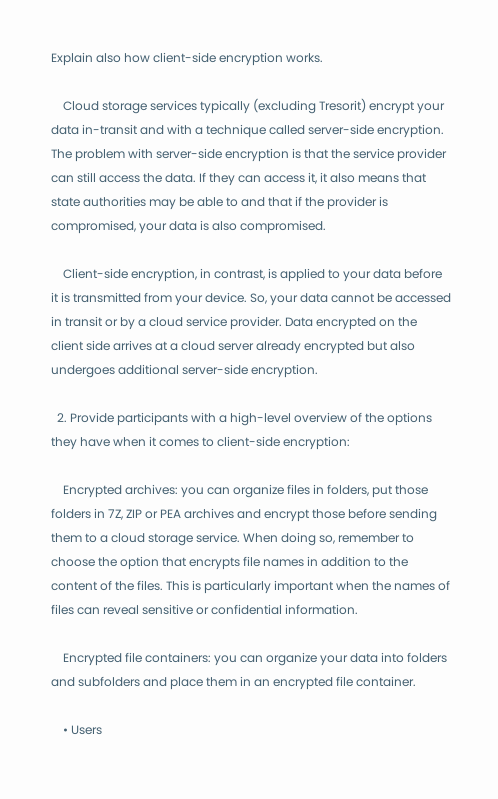Explain also how client-side encryption works.

    Cloud storage services typically (excluding Tresorit) encrypt your data in-transit and with a technique called server-side encryption. The problem with server-side encryption is that the service provider can still access the data. If they can access it, it also means that state authorities may be able to and that if the provider is compromised, your data is also compromised.

    Client-side encryption, in contrast, is applied to your data before it is transmitted from your device. So, your data cannot be accessed in transit or by a cloud service provider. Data encrypted on the client side arrives at a cloud server already encrypted but also undergoes additional server-side encryption.

  2. Provide participants with a high-level overview of the options they have when it comes to client-side encryption:

    Encrypted archives: you can organize files in folders, put those folders in 7Z, ZIP or PEA archives and encrypt those before sending them to a cloud storage service. When doing so, remember to choose the option that encrypts file names in addition to the content of the files. This is particularly important when the names of files can reveal sensitive or confidential information.

    Encrypted file containers: you can organize your data into folders and subfolders and place them in an encrypted file container.

    • Users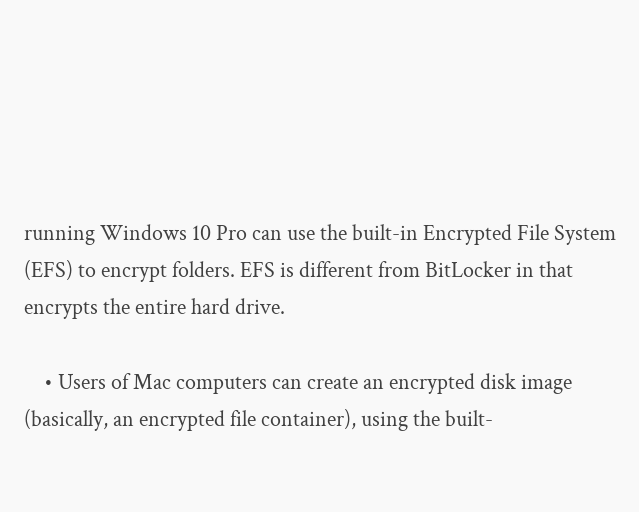running Windows 10 Pro can use the built-in Encrypted File System (EFS) to encrypt folders. EFS is different from BitLocker in that encrypts the entire hard drive.

    • Users of Mac computers can create an encrypted disk image (basically, an encrypted file container), using the built-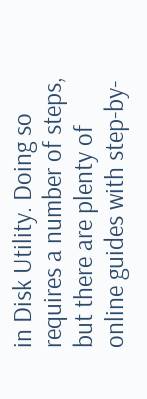in Disk Utility. Doing so requires a number of steps, but there are plenty of online guides with step-by-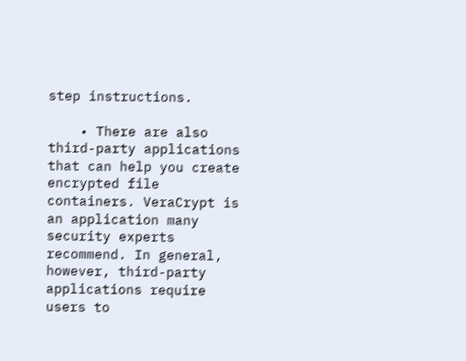step instructions.

    • There are also third-party applications that can help you create encrypted file containers. VeraCrypt is an application many security experts recommend. In general, however, third-party applications require users to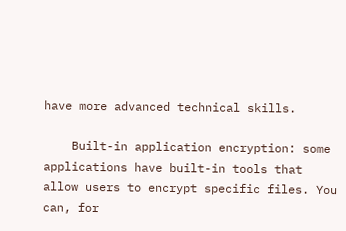have more advanced technical skills.

    Built-in application encryption: some applications have built-in tools that allow users to encrypt specific files. You can, for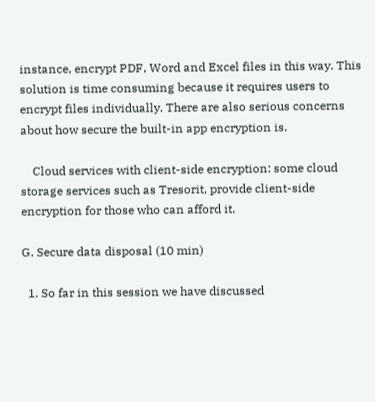instance, encrypt PDF, Word and Excel files in this way. This solution is time consuming because it requires users to encrypt files individually. There are also serious concerns about how secure the built-in app encryption is.

    Cloud services with client-side encryption: some cloud storage services such as Tresorit, provide client-side encryption for those who can afford it.

G. Secure data disposal (10 min)

  1. So far in this session we have discussed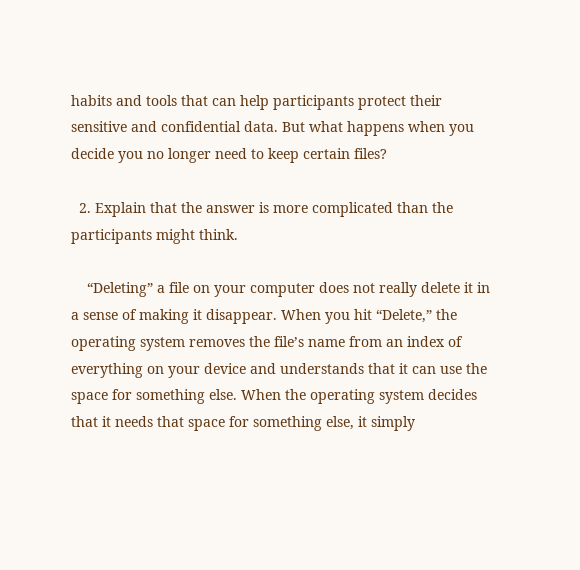habits and tools that can help participants protect their sensitive and confidential data. But what happens when you decide you no longer need to keep certain files?

  2. Explain that the answer is more complicated than the participants might think.

    “Deleting” a file on your computer does not really delete it in a sense of making it disappear. When you hit “Delete,” the operating system removes the file’s name from an index of everything on your device and understands that it can use the space for something else. When the operating system decides that it needs that space for something else, it simply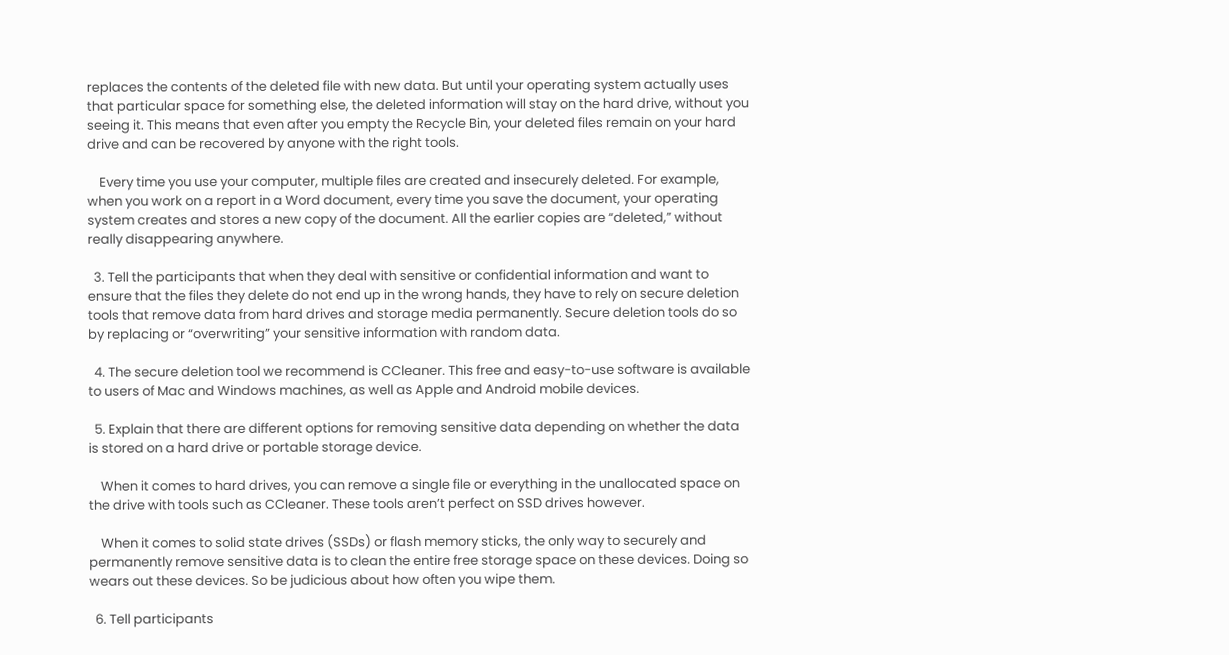replaces the contents of the deleted file with new data. But until your operating system actually uses that particular space for something else, the deleted information will stay on the hard drive, without you seeing it. This means that even after you empty the Recycle Bin, your deleted files remain on your hard drive and can be recovered by anyone with the right tools.

    Every time you use your computer, multiple files are created and insecurely deleted. For example, when you work on a report in a Word document, every time you save the document, your operating system creates and stores a new copy of the document. All the earlier copies are “deleted,” without really disappearing anywhere.

  3. Tell the participants that when they deal with sensitive or confidential information and want to ensure that the files they delete do not end up in the wrong hands, they have to rely on secure deletion tools that remove data from hard drives and storage media permanently. Secure deletion tools do so by replacing or “overwriting” your sensitive information with random data.

  4. The secure deletion tool we recommend is CCleaner. This free and easy-to-use software is available to users of Mac and Windows machines, as well as Apple and Android mobile devices.

  5. Explain that there are different options for removing sensitive data depending on whether the data is stored on a hard drive or portable storage device.

    When it comes to hard drives, you can remove a single file or everything in the unallocated space on the drive with tools such as CCleaner. These tools aren’t perfect on SSD drives however.

    When it comes to solid state drives (SSDs) or flash memory sticks, the only way to securely and permanently remove sensitive data is to clean the entire free storage space on these devices. Doing so wears out these devices. So be judicious about how often you wipe them.

  6. Tell participants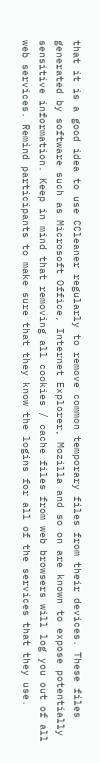that it is a good idea to use CCleaner regularly to remove common temporary files from their devices. These files generated by software such as Microsoft Office, Internet Explorer, Mozilla and so on are known to expose potentially sensitive information. Keep in mind that removing all cookies / cache files from web browsers will log you out of all web services. Remind participants to make sure that they know the logins for all of the services that they use.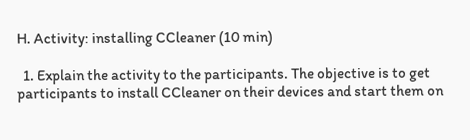H. Activity: installing CCleaner (10 min)

  1. Explain the activity to the participants. The objective is to get participants to install CCleaner on their devices and start them on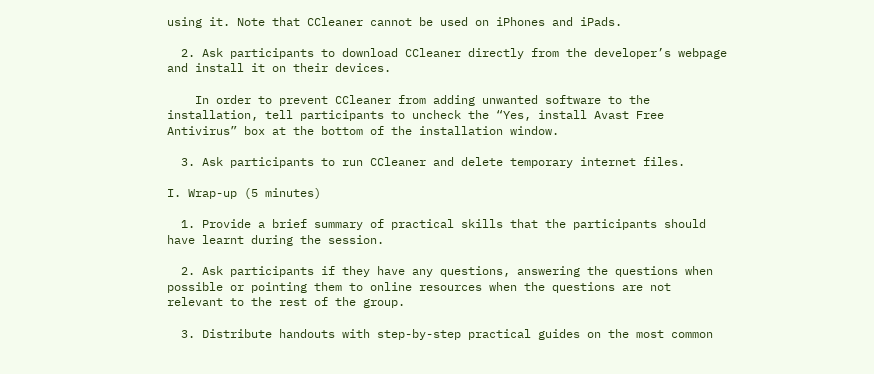using it. Note that CCleaner cannot be used on iPhones and iPads.

  2. Ask participants to download CCleaner directly from the developer’s webpage and install it on their devices.

    In order to prevent CCleaner from adding unwanted software to the installation, tell participants to uncheck the “Yes, install Avast Free Antivirus” box at the bottom of the installation window.

  3. Ask participants to run CCleaner and delete temporary internet files.

I. Wrap-up (5 minutes)

  1. Provide a brief summary of practical skills that the participants should have learnt during the session.

  2. Ask participants if they have any questions, answering the questions when possible or pointing them to online resources when the questions are not relevant to the rest of the group.

  3. Distribute handouts with step-by-step practical guides on the most common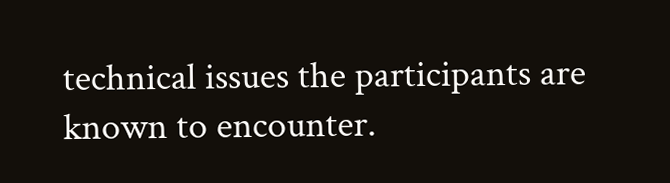technical issues the participants are known to encounter.